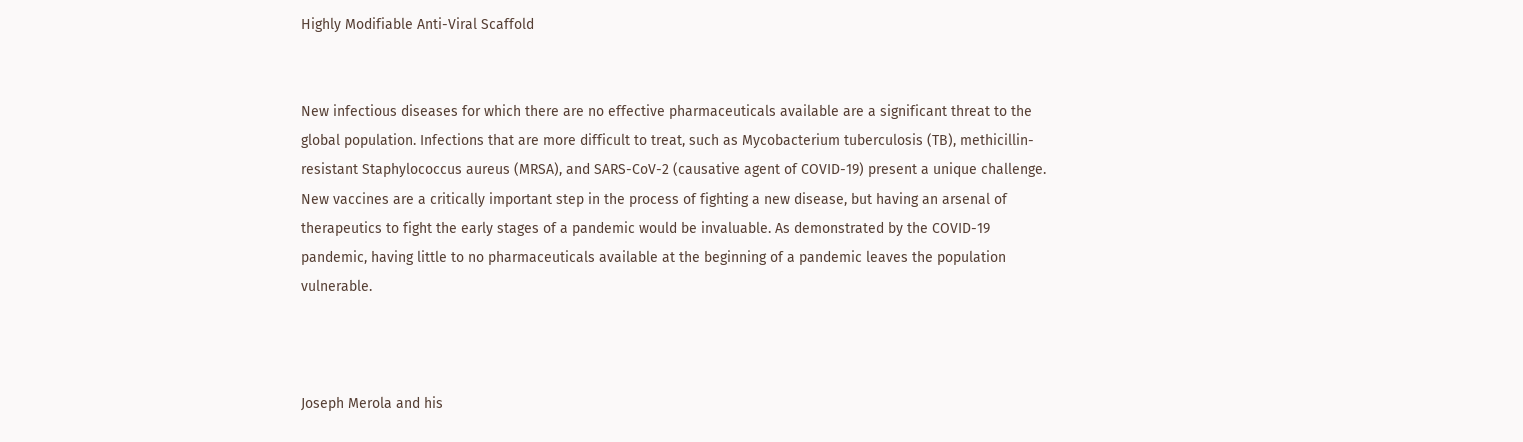Highly Modifiable Anti-Viral Scaffold


New infectious diseases for which there are no effective pharmaceuticals available are a significant threat to the global population. Infections that are more difficult to treat, such as Mycobacterium tuberculosis (TB), methicillin-resistant Staphylococcus aureus (MRSA), and SARS-CoV-2 (causative agent of COVID-19) present a unique challenge. New vaccines are a critically important step in the process of fighting a new disease, but having an arsenal of therapeutics to fight the early stages of a pandemic would be invaluable. As demonstrated by the COVID-19 pandemic, having little to no pharmaceuticals available at the beginning of a pandemic leaves the population vulnerable.



Joseph Merola and his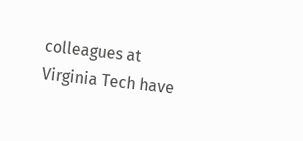colleagues at Virginia Tech have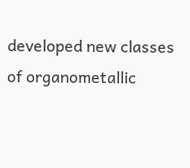developed new classes of organometallic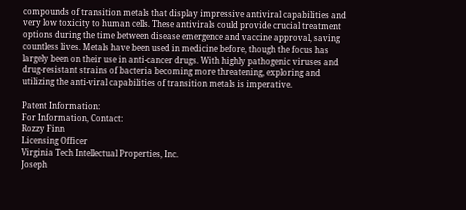compounds of transition metals that display impressive antiviral capabilities and very low toxicity to human cells. These antivirals could provide crucial treatment options during the time between disease emergence and vaccine approval, saving countless lives. Metals have been used in medicine before, though the focus has largely been on their use in anti-cancer drugs. With highly pathogenic viruses and drug-resistant strains of bacteria becoming more threatening, exploring and utilizing the anti-viral capabilities of transition metals is imperative.

Patent Information:
For Information, Contact:
Rozzy Finn
Licensing Officer
Virginia Tech Intellectual Properties, Inc.
Joseph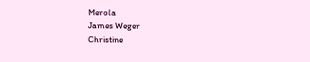Merola
James Weger
Christine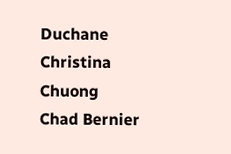Duchane
Christina Chuong
Chad Bernier